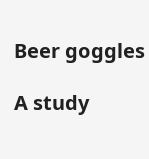Beer goggles

A study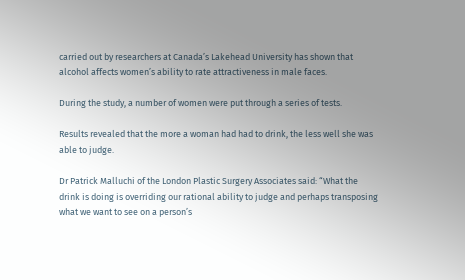carried out by researchers at Canada’s Lakehead University has shown that alcohol affects women’s ability to rate attractiveness in male faces.

During the study, a number of women were put through a series of tests.

Results revealed that the more a woman had had to drink, the less well she was able to judge.

Dr Patrick Malluchi of the London Plastic Surgery Associates said: “What the drink is doing is overriding our rational ability to judge and perhaps transposing what we want to see on a person’s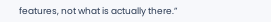features, not what is actually there.”